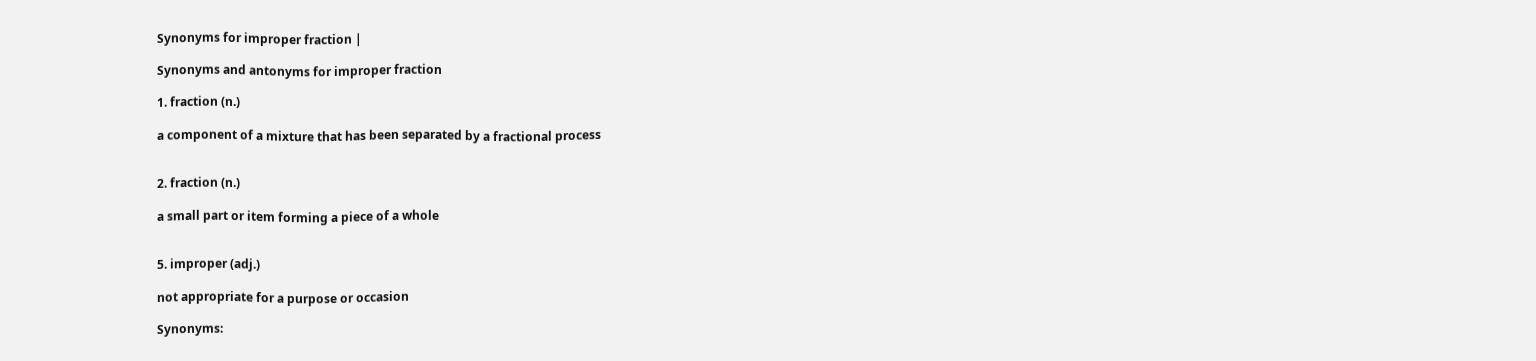Synonyms for improper fraction |

Synonyms and antonyms for improper fraction

1. fraction (n.)

a component of a mixture that has been separated by a fractional process


2. fraction (n.)

a small part or item forming a piece of a whole


5. improper (adj.)

not appropriate for a purpose or occasion

Synonyms: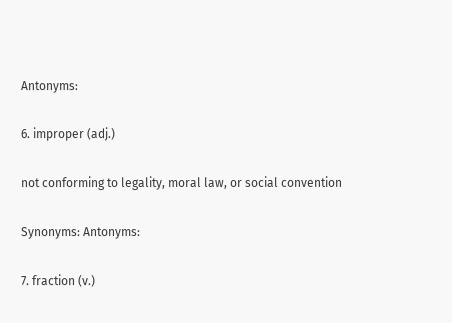Antonyms:

6. improper (adj.)

not conforming to legality, moral law, or social convention

Synonyms: Antonyms:

7. fraction (v.)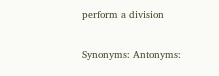perform a division

Synonyms: Antonyms: